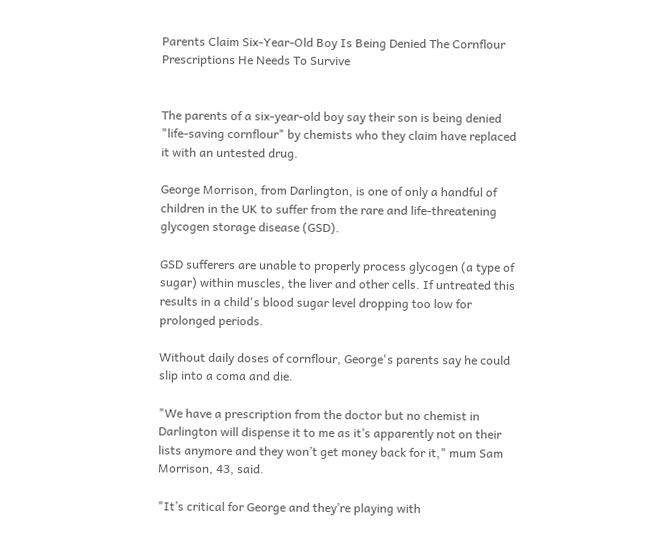Parents Claim Six-Year-Old Boy Is Being Denied The Cornflour Prescriptions He Needs To Survive


The parents of a six-year-old boy say their son is being denied "life-saving cornflour" by chemists who they claim have replaced it with an untested drug.

George Morrison, from Darlington, is one of only a handful of children in the UK to suffer from the rare and life-threatening glycogen storage disease (GSD).

GSD sufferers are unable to properly process glycogen (a type of sugar) within muscles, the liver and other cells. If untreated this results in a child's blood sugar level dropping too low for prolonged periods.

Without daily doses of cornflour, George's parents say he could slip into a coma and die.

"We have a prescription from the doctor but no chemist in Darlington will dispense it to me as it’s apparently not on their lists anymore and they won’t get money back for it," mum Sam Morrison, 43, said.

"It’s critical for George and they’re playing with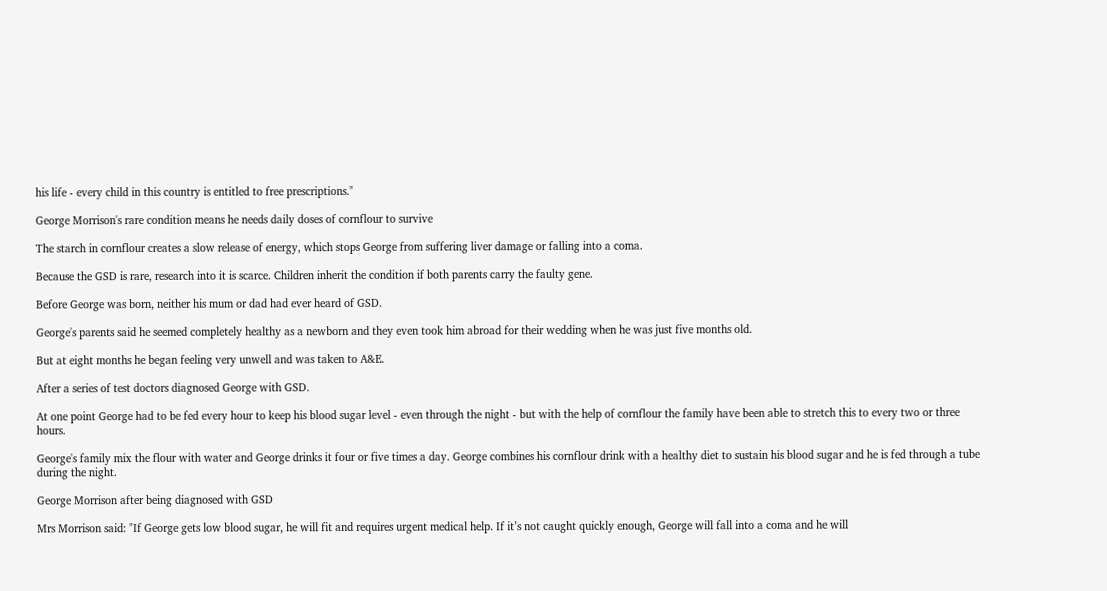his life - every child in this country is entitled to free prescriptions."

George Morrison's rare condition means he needs daily doses of cornflour to survive

The starch in cornflour creates a slow release of energy, which stops George from suffering liver damage or falling into a coma.

Because the GSD is rare, research into it is scarce. Children inherit the condition if both parents carry the faulty gene.

Before George was born, neither his mum or dad had ever heard of GSD.

George's parents said he seemed completely healthy as a newborn and they even took him abroad for their wedding when he was just five months old.

But at eight months he began feeling very unwell and was taken to A&E.

After a series of test doctors diagnosed George with GSD.

At one point George had to be fed every hour to keep his blood sugar level - even through the night - but with the help of cornflour the family have been able to stretch this to every two or three hours.

George's family mix the flour with water and George drinks it four or five times a day. George combines his cornflour drink with a healthy diet to sustain his blood sugar and he is fed through a tube during the night.

George Morrison after being diagnosed with GSD

Mrs Morrison said: "If George gets low blood sugar, he will fit and requires urgent medical help. If it’s not caught quickly enough, George will fall into a coma and he will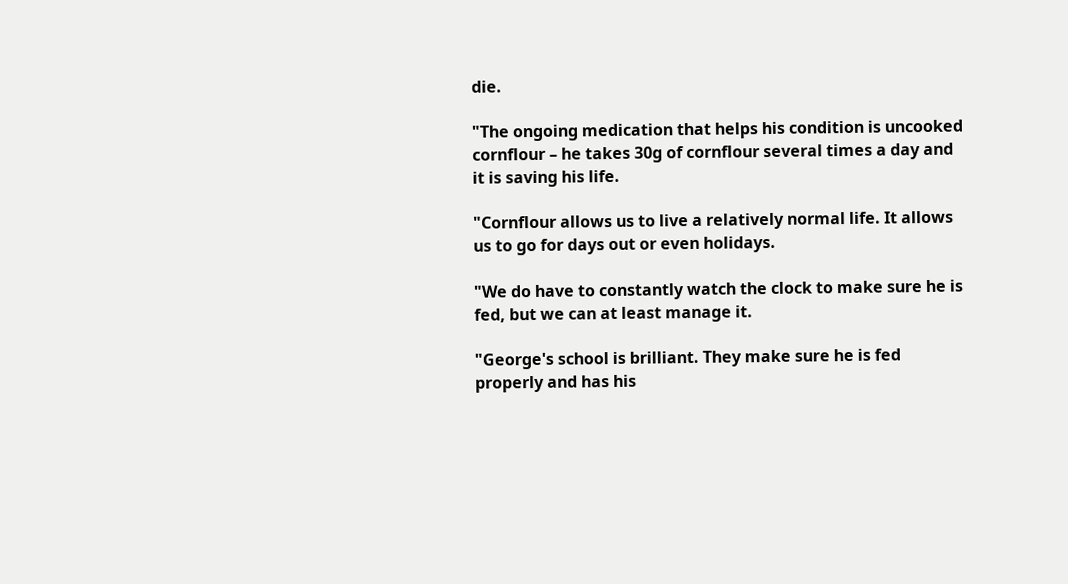die.

"The ongoing medication that helps his condition is uncooked cornflour – he takes 30g of cornflour several times a day and it is saving his life.

"Cornflour allows us to live a relatively normal life. It allows us to go for days out or even holidays.

"We do have to constantly watch the clock to make sure he is fed, but we can at least manage it.

"George's school is brilliant. They make sure he is fed properly and has his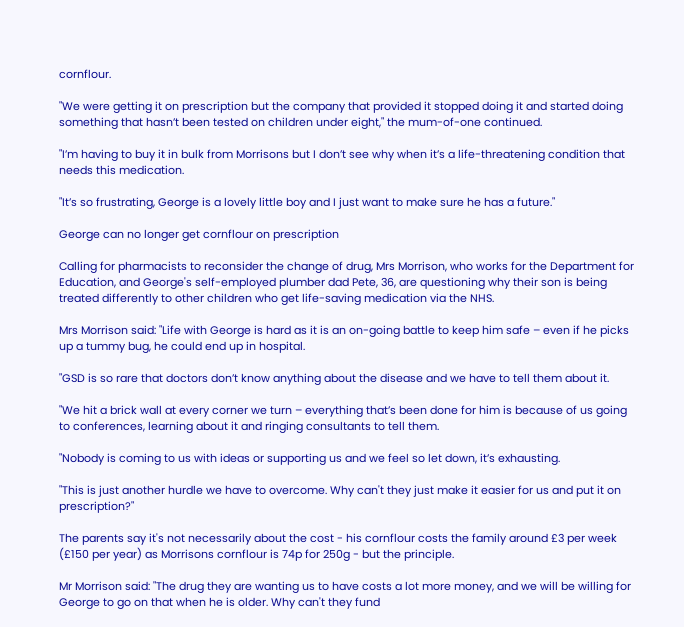cornflour.

"We were getting it on prescription but the company that provided it stopped doing it and started doing something that hasn’t been tested on children under eight," the mum-of-one continued.

"I’m having to buy it in bulk from Morrisons but I don’t see why when it’s a life-threatening condition that needs this medication.

"It’s so frustrating, George is a lovely little boy and I just want to make sure he has a future."

George can no longer get cornflour on prescription

Calling for pharmacists to reconsider the change of drug, Mrs Morrison, who works for the Department for Education, and George's self-employed plumber dad Pete, 36, are questioning why their son is being treated differently to other children who get life-saving medication via the NHS.

Mrs Morrison said: "Life with George is hard as it is an on-going battle to keep him safe – even if he picks up a tummy bug, he could end up in hospital.

"GSD is so rare that doctors don’t know anything about the disease and we have to tell them about it.

"We hit a brick wall at every corner we turn – everything that’s been done for him is because of us going to conferences, learning about it and ringing consultants to tell them.

"Nobody is coming to us with ideas or supporting us and we feel so let down, it’s exhausting.

"This is just another hurdle we have to overcome. Why can't they just make it easier for us and put it on prescription?"

The parents say it's not necessarily about the cost - his cornflour costs the family around £3 per week (£150 per year) as Morrisons cornflour is 74p for 250g - but the principle.

Mr Morrison said: "The drug they are wanting us to have costs a lot more money, and we will be willing for George to go on that when he is older. Why can't they fund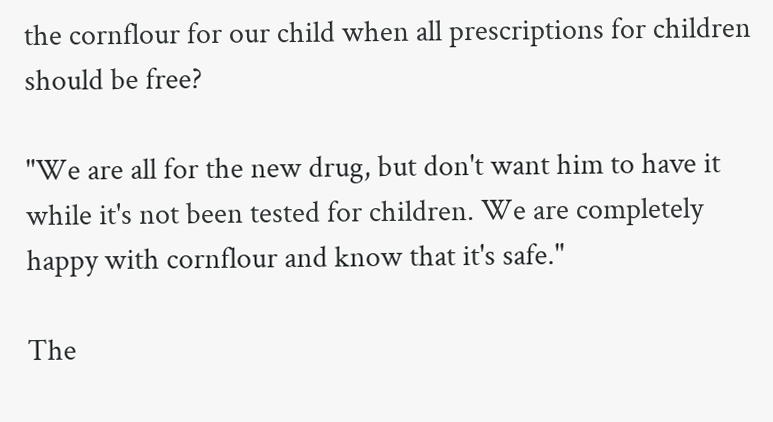the cornflour for our child when all prescriptions for children should be free?

"We are all for the new drug, but don't want him to have it while it's not been tested for children. We are completely happy with cornflour and know that it's safe."

The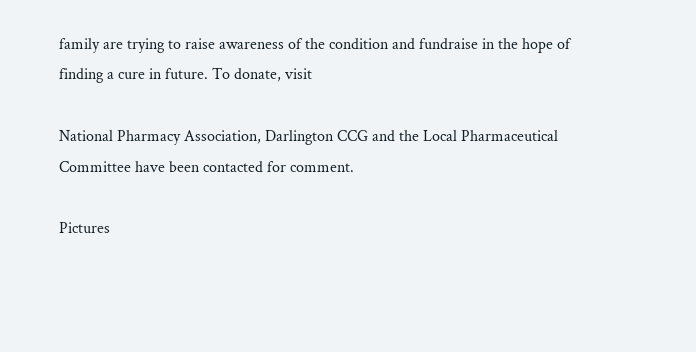family are trying to raise awareness of the condition and fundraise in the hope of finding a cure in future. To donate, visit

National Pharmacy Association, Darlington CCG and the Local Pharmaceutical Committee have been contacted for comment.

Pictures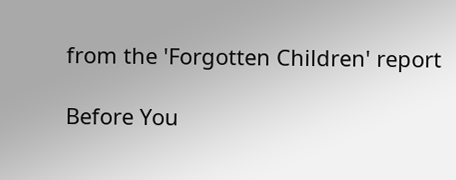from the 'Forgotten Children' report

Before You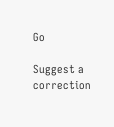Go

Suggest a correction